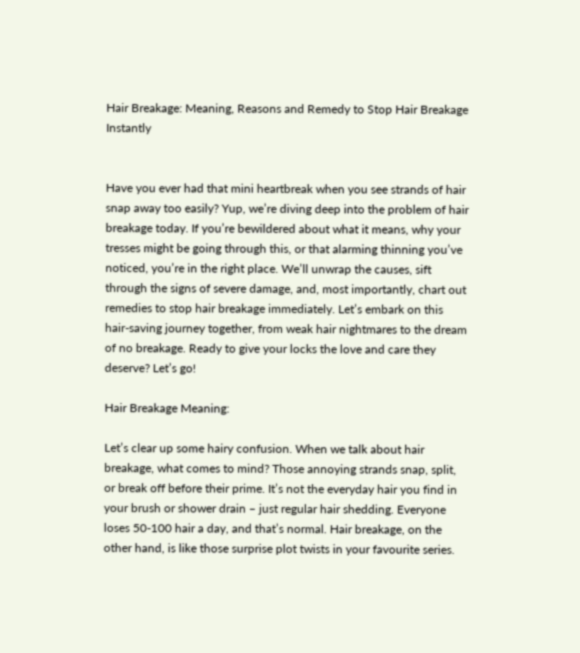Hair Breakage: Meaning, Reasons and Remedy to Stop Hair Breakage Instantly


Have you ever had that mini heartbreak when you see strands of hair snap away too easily? Yup, we’re diving deep into the problem of hair breakage today. If you’re bewildered about what it means, why your tresses might be going through this, or that alarming thinning you’ve noticed, you’re in the right place. We’ll unwrap the causes, sift through the signs of severe damage, and, most importantly, chart out remedies to stop hair breakage immediately. Let’s embark on this hair-saving journey together, from weak hair nightmares to the dream of no breakage. Ready to give your locks the love and care they deserve? Let’s go!

Hair Breakage Meaning:

Let’s clear up some hairy confusion. When we talk about hair breakage, what comes to mind? Those annoying strands snap, split, or break off before their prime. It’s not the everyday hair you find in your brush or shower drain – just regular hair shedding. Everyone loses 50-100 hair a day, and that’s normal. Hair breakage, on the other hand, is like those surprise plot twists in your favourite series.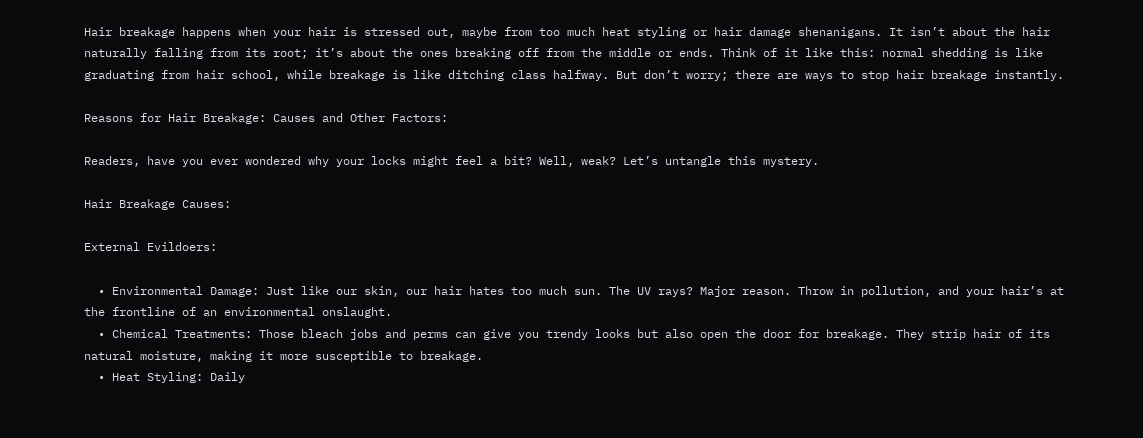Hair breakage happens when your hair is stressed out, maybe from too much heat styling or hair damage shenanigans. It isn’t about the hair naturally falling from its root; it’s about the ones breaking off from the middle or ends. Think of it like this: normal shedding is like graduating from hair school, while breakage is like ditching class halfway. But don’t worry; there are ways to stop hair breakage instantly.

Reasons for Hair Breakage: Causes and Other Factors:

Readers, have you ever wondered why your locks might feel a bit? Well, weak? Let’s untangle this mystery.

Hair Breakage Causes:

External Evildoers:

  • Environmental Damage: Just like our skin, our hair hates too much sun. The UV rays? Major reason. Throw in pollution, and your hair’s at the frontline of an environmental onslaught.
  • Chemical Treatments: Those bleach jobs and perms can give you trendy looks but also open the door for breakage. They strip hair of its natural moisture, making it more susceptible to breakage.
  • Heat Styling: Daily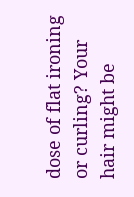dose of flat ironing or curling? Your hair might be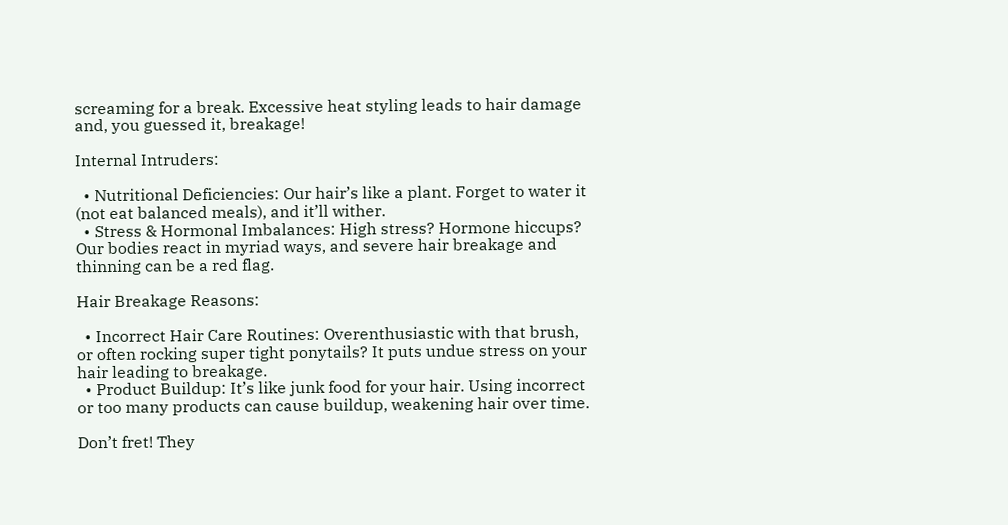screaming for a break. Excessive heat styling leads to hair damage and, you guessed it, breakage!

Internal Intruders:

  • Nutritional Deficiencies: Our hair’s like a plant. Forget to water it (not eat balanced meals), and it’ll wither.
  • Stress & Hormonal Imbalances: High stress? Hormone hiccups? Our bodies react in myriad ways, and severe hair breakage and thinning can be a red flag.

Hair Breakage Reasons:

  • Incorrect Hair Care Routines: Overenthusiastic with that brush, or often rocking super tight ponytails? It puts undue stress on your hair leading to breakage.
  • Product Buildup: It’s like junk food for your hair. Using incorrect or too many products can cause buildup, weakening hair over time.

Don’t fret! They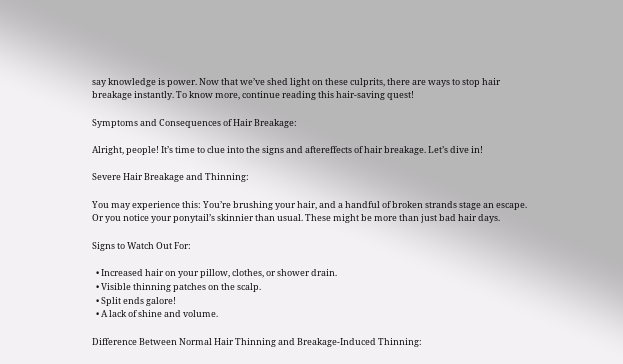say knowledge is power. Now that we’ve shed light on these culprits, there are ways to stop hair breakage instantly. To know more, continue reading this hair-saving quest!

Symptoms and Consequences of Hair Breakage:

Alright, people! It’s time to clue into the signs and aftereffects of hair breakage. Let’s dive in!

Severe Hair Breakage and Thinning:

You may experience this: You’re brushing your hair, and a handful of broken strands stage an escape. Or you notice your ponytail’s skinnier than usual. These might be more than just bad hair days.

Signs to Watch Out For:

  • Increased hair on your pillow, clothes, or shower drain.
  • Visible thinning patches on the scalp.
  • Split ends galore!
  • A lack of shine and volume.

Difference Between Normal Hair Thinning and Breakage-Induced Thinning: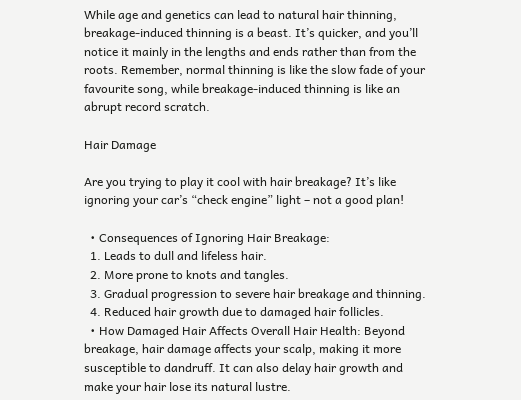While age and genetics can lead to natural hair thinning, breakage-induced thinning is a beast. It’s quicker, and you’ll notice it mainly in the lengths and ends rather than from the roots. Remember, normal thinning is like the slow fade of your favourite song, while breakage-induced thinning is like an abrupt record scratch.

Hair Damage

Are you trying to play it cool with hair breakage? It’s like ignoring your car’s “check engine” light – not a good plan!

  • Consequences of Ignoring Hair Breakage:
  1. Leads to dull and lifeless hair.
  2. More prone to knots and tangles.
  3. Gradual progression to severe hair breakage and thinning.
  4. Reduced hair growth due to damaged hair follicles.
  • How Damaged Hair Affects Overall Hair Health: Beyond breakage, hair damage affects your scalp, making it more susceptible to dandruff. It can also delay hair growth and make your hair lose its natural lustre.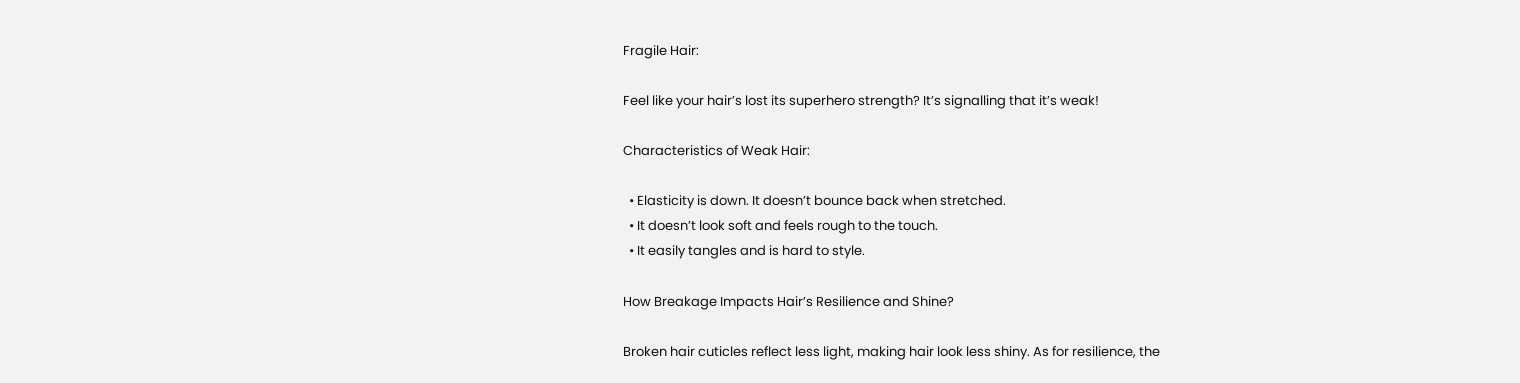Fragile Hair:

Feel like your hair’s lost its superhero strength? It’s signalling that it’s weak!

Characteristics of Weak Hair:

  • Elasticity is down. It doesn’t bounce back when stretched.
  • It doesn’t look soft and feels rough to the touch.
  • It easily tangles and is hard to style.

How Breakage Impacts Hair’s Resilience and Shine?

Broken hair cuticles reflect less light, making hair look less shiny. As for resilience, the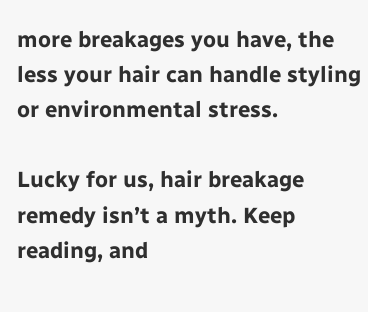more breakages you have, the less your hair can handle styling or environmental stress.

Lucky for us, hair breakage remedy isn’t a myth. Keep reading, and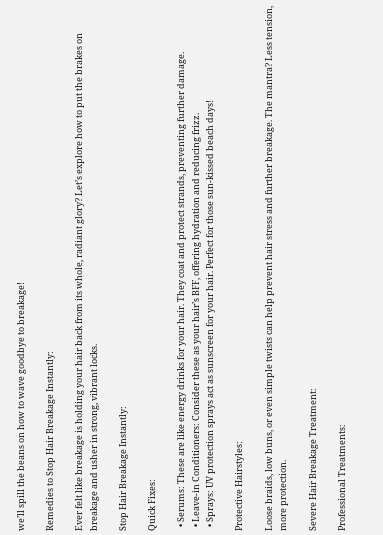we’ll spill the beans on how to wave goodbye to breakage!

Remedies to Stop Hair Breakage Instantly:

Ever felt like breakage is holding your hair back from its whole, radiant glory? Let’s explore how to put the brakes on breakage and usher in strong, vibrant locks.

Stop Hair Breakage Instantly:

Quick Fixes:

  • Serums: These are like energy drinks for your hair. They coat and protect strands, preventing further damage.
  • Leave-in Conditioners: Consider these as your hair’s BFF, offering hydration and reducing frizz.
  • Sprays: UV protection sprays act as sunscreen for your hair. Perfect for those sun-kissed beach days!

Protective Hairstyles:

Loose braids, low buns, or even simple twists can help prevent hair stress and further breakage. The mantra? Less tension, more protection.

Severe Hair Breakage Treatment:

Professional Treatments: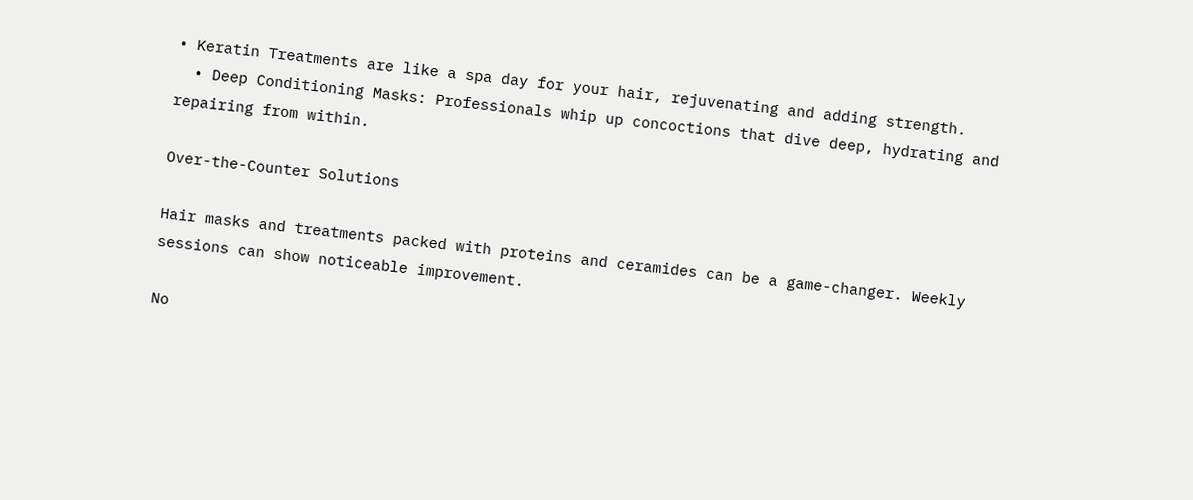• Keratin Treatments are like a spa day for your hair, rejuvenating and adding strength.
  • Deep Conditioning Masks: Professionals whip up concoctions that dive deep, hydrating and repairing from within.

Over-the-Counter Solutions

Hair masks and treatments packed with proteins and ceramides can be a game-changer. Weekly sessions can show noticeable improvement.

No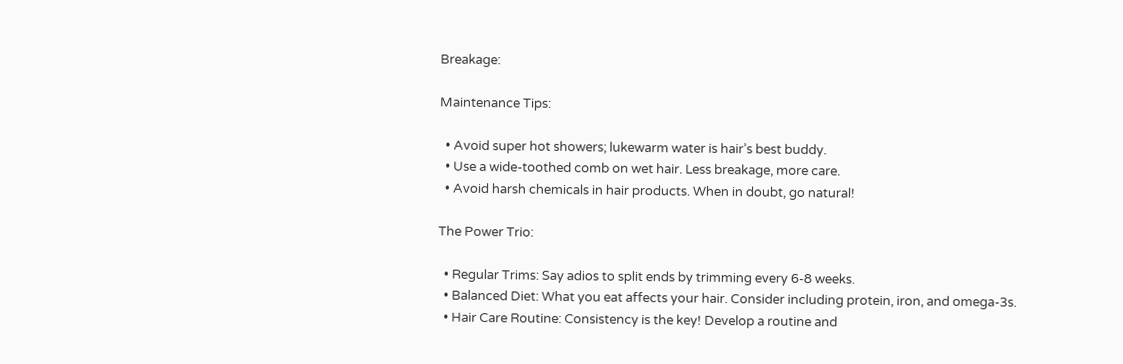Breakage:

Maintenance Tips:

  • Avoid super hot showers; lukewarm water is hair’s best buddy.
  • Use a wide-toothed comb on wet hair. Less breakage, more care.
  • Avoid harsh chemicals in hair products. When in doubt, go natural!

The Power Trio:

  • Regular Trims: Say adios to split ends by trimming every 6-8 weeks.
  • Balanced Diet: What you eat affects your hair. Consider including protein, iron, and omega-3s.
  • Hair Care Routine: Consistency is the key! Develop a routine and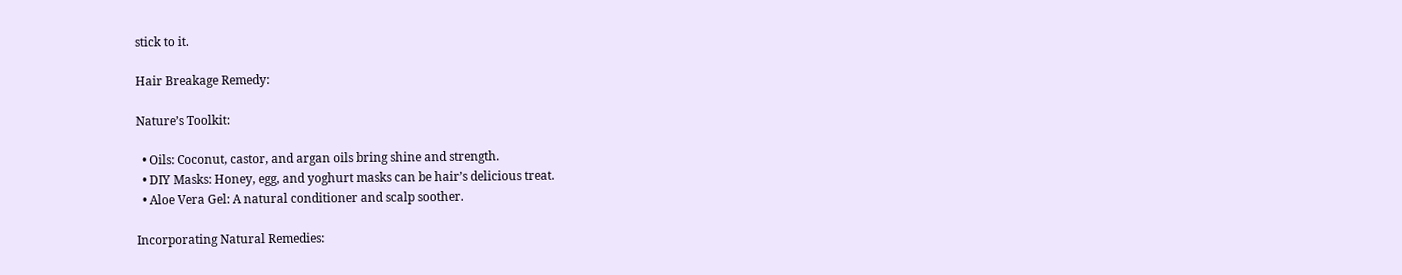stick to it.

Hair Breakage Remedy:

Nature’s Toolkit:

  • Oils: Coconut, castor, and argan oils bring shine and strength.
  • DIY Masks: Honey, egg, and yoghurt masks can be hair’s delicious treat.
  • Aloe Vera Gel: A natural conditioner and scalp soother.

Incorporating Natural Remedies: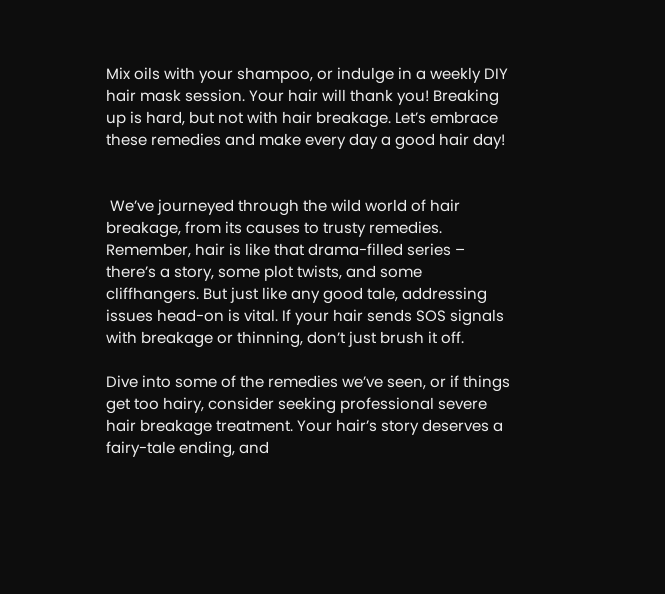Mix oils with your shampoo, or indulge in a weekly DIY hair mask session. Your hair will thank you! Breaking up is hard, but not with hair breakage. Let’s embrace these remedies and make every day a good hair day!


 We’ve journeyed through the wild world of hair breakage, from its causes to trusty remedies. Remember, hair is like that drama-filled series – there’s a story, some plot twists, and some cliffhangers. But just like any good tale, addressing issues head-on is vital. If your hair sends SOS signals with breakage or thinning, don’t just brush it off.

Dive into some of the remedies we’ve seen, or if things get too hairy, consider seeking professional severe hair breakage treatment. Your hair’s story deserves a fairy-tale ending, and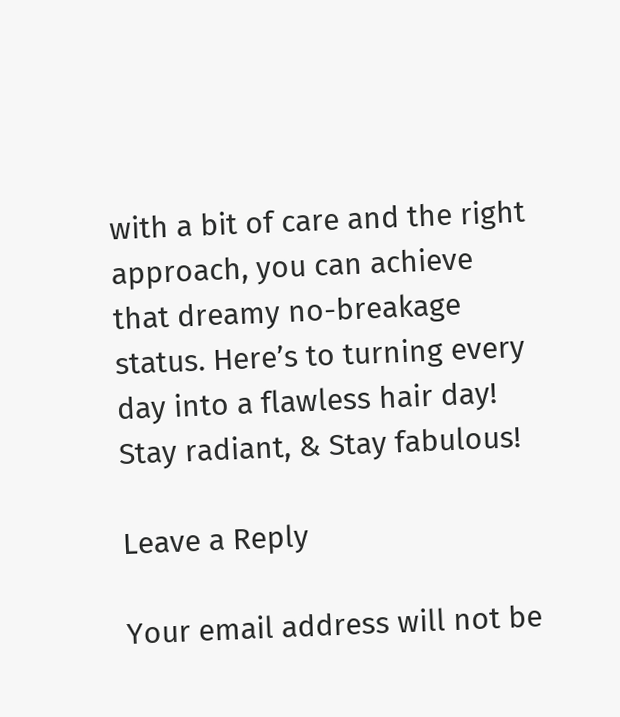with a bit of care and the right approach, you can achieve that dreamy no-breakage status. Here’s to turning every day into a flawless hair day! Stay radiant, & Stay fabulous!

Leave a Reply

Your email address will not be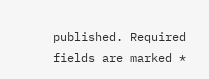published. Required fields are marked *